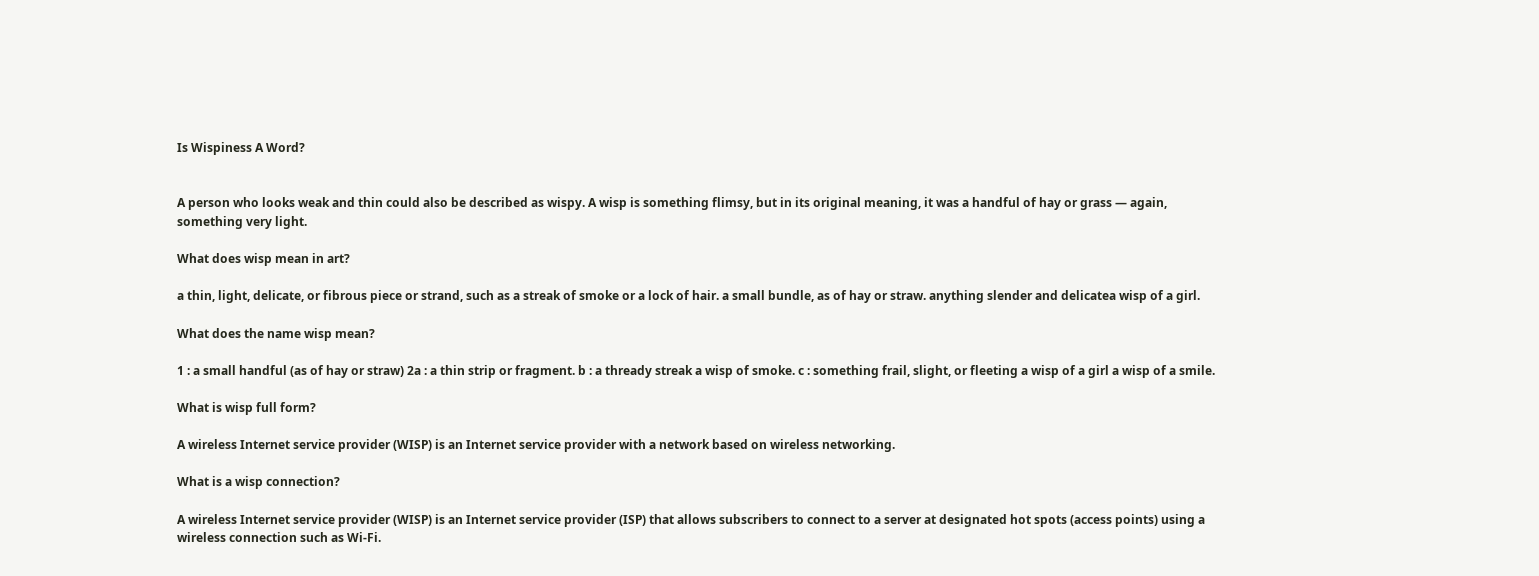Is Wispiness A Word?


A person who looks weak and thin could also be described as wispy. A wisp is something flimsy, but in its original meaning, it was a handful of hay or grass — again, something very light.

What does wisp mean in art?

a thin, light, delicate, or fibrous piece or strand, such as a streak of smoke or a lock of hair. a small bundle, as of hay or straw. anything slender and delicatea wisp of a girl.

What does the name wisp mean?

1 : a small handful (as of hay or straw) 2a : a thin strip or fragment. b : a thready streak a wisp of smoke. c : something frail, slight, or fleeting a wisp of a girl a wisp of a smile.

What is wisp full form?

A wireless Internet service provider (WISP) is an Internet service provider with a network based on wireless networking.

What is a wisp connection?

A wireless Internet service provider (WISP) is an Internet service provider (ISP) that allows subscribers to connect to a server at designated hot spots (access points) using a wireless connection such as Wi-Fi.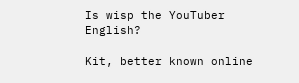Is wisp the YouTuber English?

Kit, better known online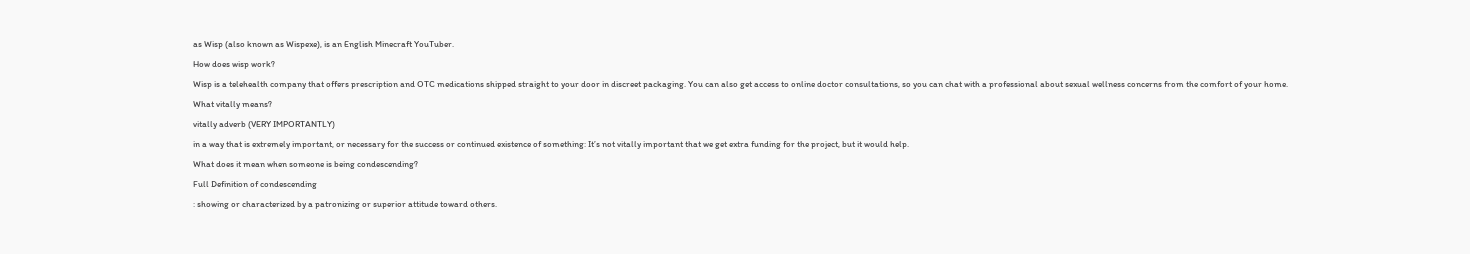as Wisp (also known as Wispexe), is an English Minecraft YouTuber.

How does wisp work?

Wisp is a telehealth company that offers prescription and OTC medications shipped straight to your door in discreet packaging. You can also get access to online doctor consultations, so you can chat with a professional about sexual wellness concerns from the comfort of your home.

What vitally means?

vitally adverb (VERY IMPORTANTLY)

in a way that is extremely important, or necessary for the success or continued existence of something: It’s not vitally important that we get extra funding for the project, but it would help.

What does it mean when someone is being condescending?

Full Definition of condescending

: showing or characterized by a patronizing or superior attitude toward others.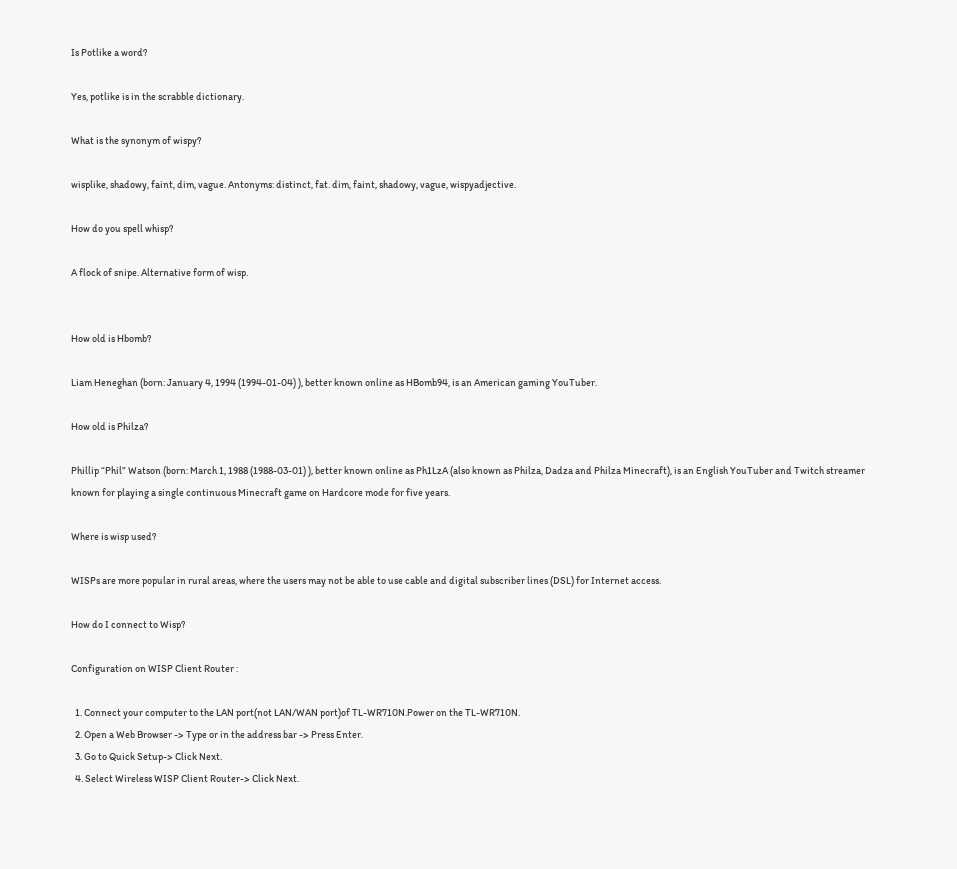Is Potlike a word?

Yes, potlike is in the scrabble dictionary.

What is the synonym of wispy?

wisplike, shadowy, faint, dim, vague. Antonyms: distinct, fat. dim, faint, shadowy, vague, wispyadjective.

How do you spell whisp?

A flock of snipe. Alternative form of wisp.


How old is Hbomb?

Liam Heneghan (born: January 4, 1994 (1994-01-04) ), better known online as HBomb94, is an American gaming YouTuber.

How old is Philza?

Phillip “Phil” Watson (born: March 1, 1988 (1988-03-01) ), better known online as Ph1LzA (also known as Philza, Dadza and Philza Minecraft), is an English YouTuber and Twitch streamer known for playing a single continuous Minecraft game on Hardcore mode for five years.

Where is wisp used?

WISPs are more popular in rural areas, where the users may not be able to use cable and digital subscriber lines (DSL) for Internet access.

How do I connect to Wisp?

Configuration on WISP Client Router :

  1. Connect your computer to the LAN port(not LAN/WAN port)of TL-WR710N.Power on the TL-WR710N.
  2. Open a Web Browser -> Type or in the address bar -> Press Enter.
  3. Go to Quick Setup-> Click Next.
  4. Select Wireless WISP Client Router-> Click Next.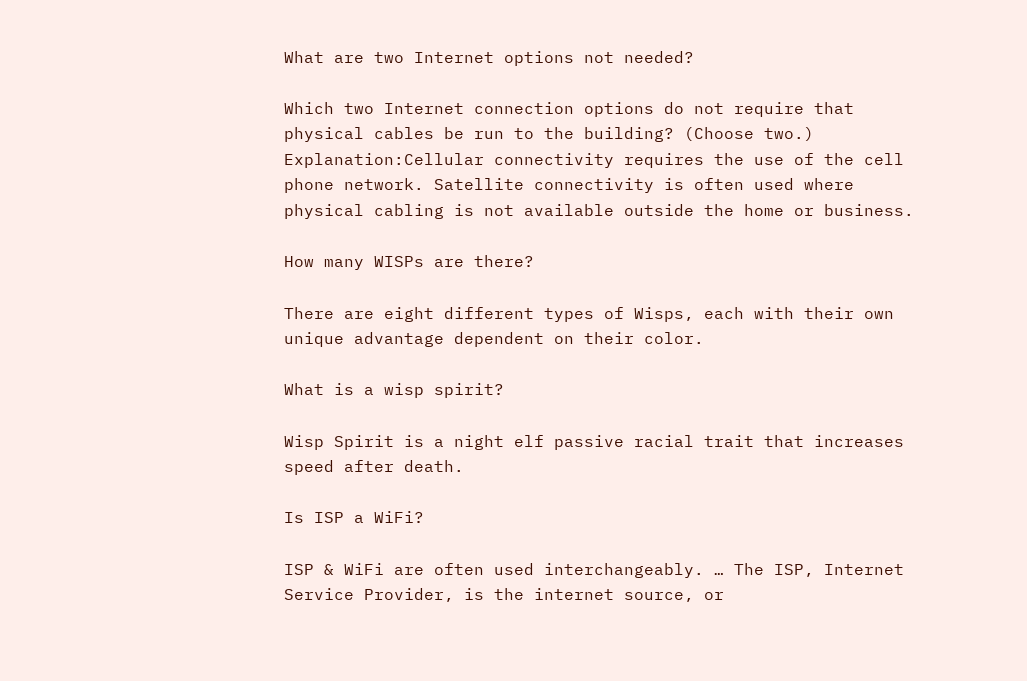What are two Internet options not needed?

Which two Internet connection options do not require that physical cables be run to the building? (Choose two.) Explanation:Cellular connectivity requires the use of the cell phone network. Satellite connectivity is often used where physical cabling is not available outside the home or business.

How many WISPs are there?

There are eight different types of Wisps, each with their own unique advantage dependent on their color.

What is a wisp spirit?

Wisp Spirit is a night elf passive racial trait that increases speed after death.

Is ISP a WiFi?

ISP & WiFi are often used interchangeably. … The ISP, Internet Service Provider, is the internet source, or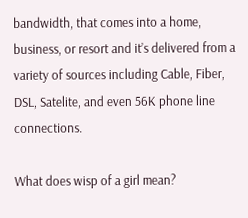bandwidth, that comes into a home, business, or resort and it’s delivered from a variety of sources including Cable, Fiber, DSL, Satelite, and even 56K phone line connections.

What does wisp of a girl mean?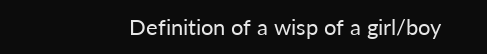Definition of a wisp of a girl/boy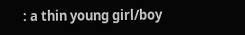: a thin young girl/boy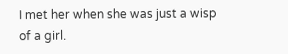I met her when she was just a wisp of a girl.